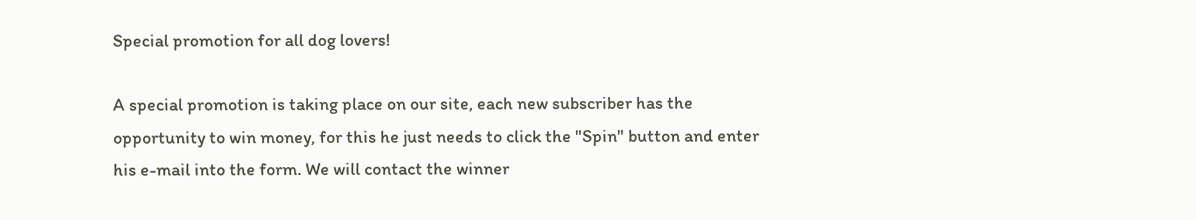Special promotion for all dog lovers!

A special promotion is taking place on our site, each new subscriber has the opportunity to win money, for this he just needs to click the "Spin" button and enter his e-mail into the form. We will contact the winner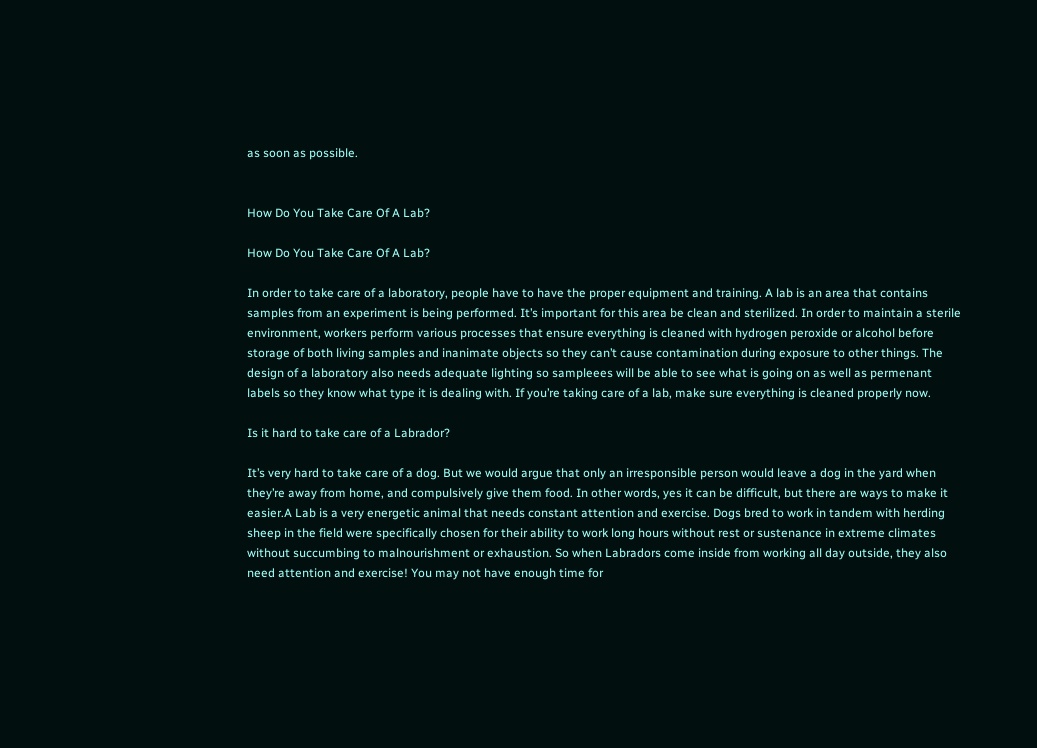as soon as possible.


How Do You Take Care Of A Lab?

How Do You Take Care Of A Lab?

In order to take care of a laboratory, people have to have the proper equipment and training. A lab is an area that contains samples from an experiment is being performed. It’s important for this area be clean and sterilized. In order to maintain a sterile environment, workers perform various processes that ensure everything is cleaned with hydrogen peroxide or alcohol before storage of both living samples and inanimate objects so they can’t cause contamination during exposure to other things. The design of a laboratory also needs adequate lighting so sampleees will be able to see what is going on as well as permenant labels so they know what type it is dealing with. If you’re taking care of a lab, make sure everything is cleaned properly now.

Is it hard to take care of a Labrador?

It’s very hard to take care of a dog. But we would argue that only an irresponsible person would leave a dog in the yard when they’re away from home, and compulsively give them food. In other words, yes it can be difficult, but there are ways to make it easier.A Lab is a very energetic animal that needs constant attention and exercise. Dogs bred to work in tandem with herding sheep in the field were specifically chosen for their ability to work long hours without rest or sustenance in extreme climates without succumbing to malnourishment or exhaustion. So when Labradors come inside from working all day outside, they also need attention and exercise! You may not have enough time for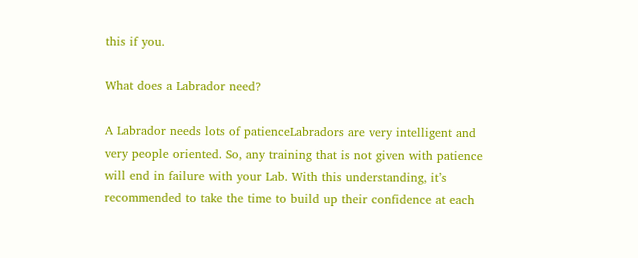this if you.

What does a Labrador need?

A Labrador needs lots of patienceLabradors are very intelligent and very people oriented. So, any training that is not given with patience will end in failure with your Lab. With this understanding, it’s recommended to take the time to build up their confidence at each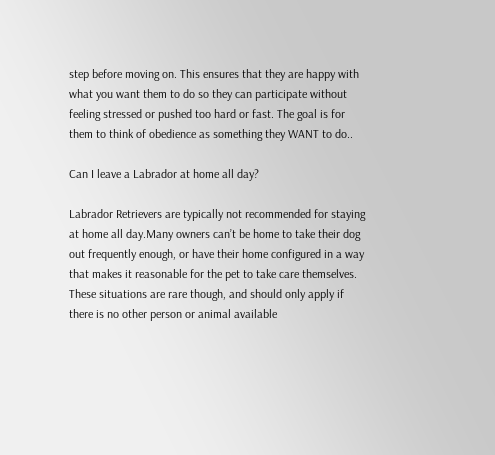step before moving on. This ensures that they are happy with what you want them to do so they can participate without feeling stressed or pushed too hard or fast. The goal is for them to think of obedience as something they WANT to do..

Can I leave a Labrador at home all day?

Labrador Retrievers are typically not recommended for staying at home all day.Many owners can’t be home to take their dog out frequently enough, or have their home configured in a way that makes it reasonable for the pet to take care themselves. These situations are rare though, and should only apply if there is no other person or animal available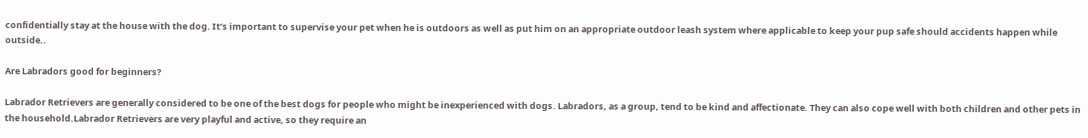confidentially stay at the house with the dog. It’s important to supervise your pet when he is outdoors as well as put him on an appropriate outdoor leash system where applicable to keep your pup safe should accidents happen while outside..

Are Labradors good for beginners?

Labrador Retrievers are generally considered to be one of the best dogs for people who might be inexperienced with dogs. Labradors, as a group, tend to be kind and affectionate. They can also cope well with both children and other pets in the household.Labrador Retrievers are very playful and active, so they require an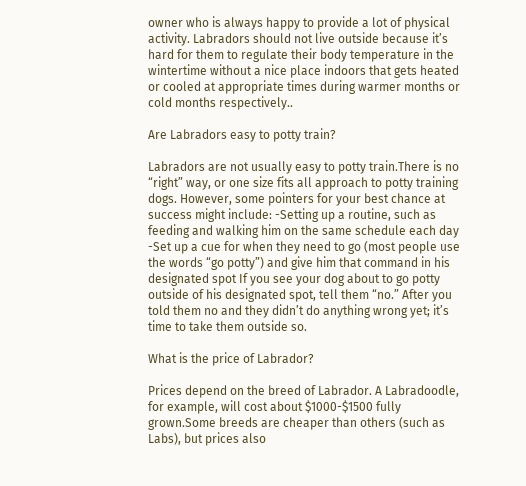owner who is always happy to provide a lot of physical activity. Labradors should not live outside because it’s hard for them to regulate their body temperature in the wintertime without a nice place indoors that gets heated or cooled at appropriate times during warmer months or cold months respectively..

Are Labradors easy to potty train?

Labradors are not usually easy to potty train.There is no “right” way, or one size fits all approach to potty training dogs. However, some pointers for your best chance at success might include: -Setting up a routine, such as feeding and walking him on the same schedule each day -Set up a cue for when they need to go (most people use the words “go potty”) and give him that command in his designated spot If you see your dog about to go potty outside of his designated spot, tell them “no.” After you told them no and they didn’t do anything wrong yet; it’s time to take them outside so.

What is the price of Labrador?

Prices depend on the breed of Labrador. A Labradoodle, for example, will cost about $1000-$1500 fully grown.Some breeds are cheaper than others (such as Labs), but prices also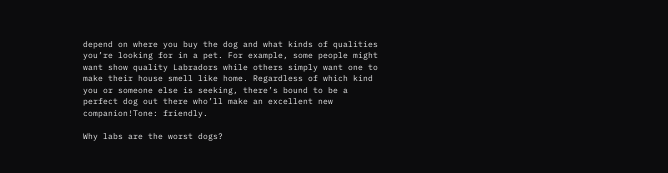depend on where you buy the dog and what kinds of qualities you’re looking for in a pet. For example, some people might want show quality Labradors while others simply want one to make their house smell like home. Regardless of which kind you or someone else is seeking, there’s bound to be a perfect dog out there who’ll make an excellent new companion!Tone: friendly.

Why labs are the worst dogs?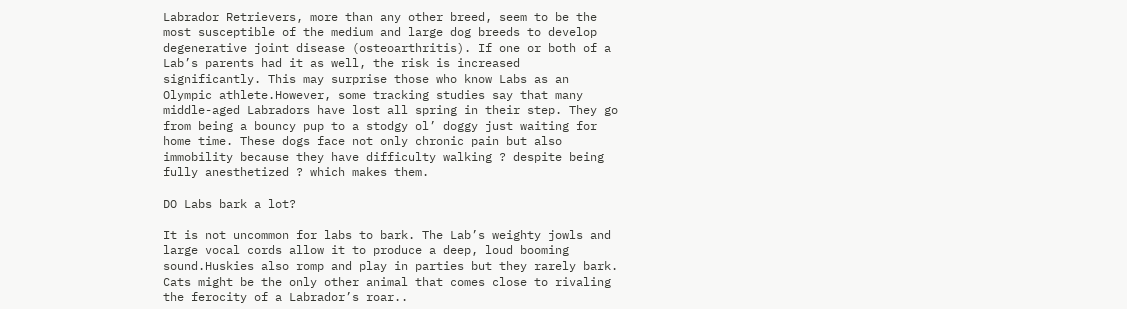Labrador Retrievers, more than any other breed, seem to be the most susceptible of the medium and large dog breeds to develop degenerative joint disease (osteoarthritis). If one or both of a Lab’s parents had it as well, the risk is increased significantly. This may surprise those who know Labs as an Olympic athlete.However, some tracking studies say that many middle-aged Labradors have lost all spring in their step. They go from being a bouncy pup to a stodgy ol’ doggy just waiting for home time. These dogs face not only chronic pain but also immobility because they have difficulty walking ? despite being fully anesthetized ? which makes them.

DO Labs bark a lot?

It is not uncommon for labs to bark. The Lab’s weighty jowls and large vocal cords allow it to produce a deep, loud booming sound.Huskies also romp and play in parties but they rarely bark. Cats might be the only other animal that comes close to rivaling the ferocity of a Labrador’s roar..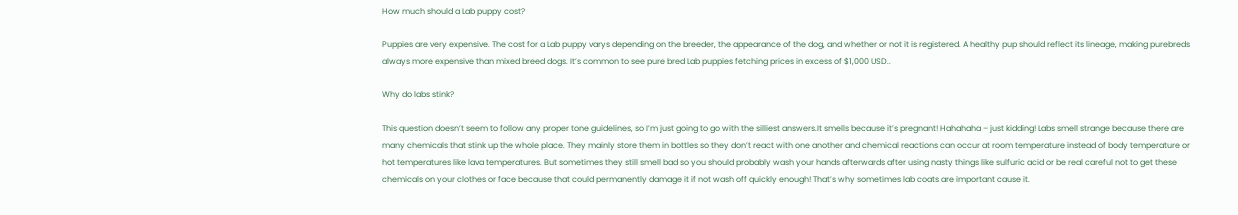How much should a Lab puppy cost?

Puppies are very expensive. The cost for a Lab puppy varys depending on the breeder, the appearance of the dog, and whether or not it is registered. A healthy pup should reflect its lineage, making purebreds always more expensive than mixed breed dogs. It’s common to see pure bred Lab puppies fetching prices in excess of $1,000 USD..

Why do labs stink?

This question doesn’t seem to follow any proper tone guidelines, so I’m just going to go with the silliest answers.It smells because it’s pregnant! Hahahaha – just kidding! Labs smell strange because there are many chemicals that stink up the whole place. They mainly store them in bottles so they don’t react with one another and chemical reactions can occur at room temperature instead of body temperature or hot temperatures like lava temperatures. But sometimes they still smell bad so you should probably wash your hands afterwards after using nasty things like sulfuric acid or be real careful not to get these chemicals on your clothes or face because that could permanently damage it if not wash off quickly enough! That’s why sometimes lab coats are important cause it.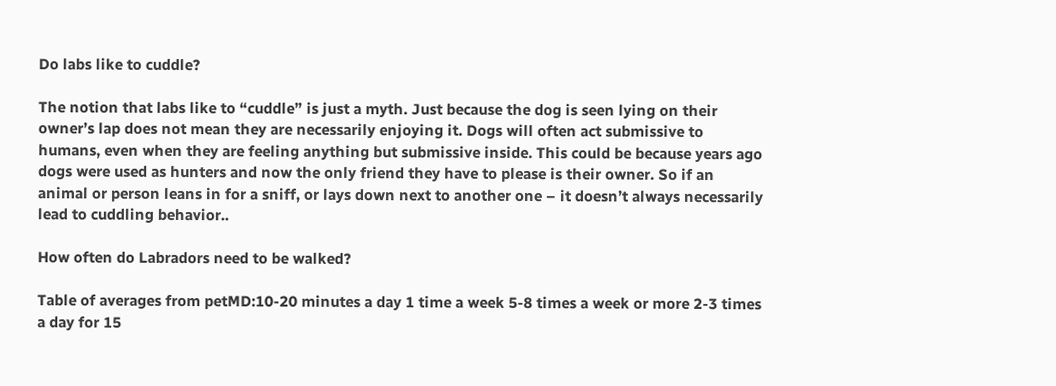Do labs like to cuddle?

The notion that labs like to “cuddle” is just a myth. Just because the dog is seen lying on their owner’s lap does not mean they are necessarily enjoying it. Dogs will often act submissive to humans, even when they are feeling anything but submissive inside. This could be because years ago dogs were used as hunters and now the only friend they have to please is their owner. So if an animal or person leans in for a sniff, or lays down next to another one – it doesn’t always necessarily lead to cuddling behavior..

How often do Labradors need to be walked?

Table of averages from petMD:10-20 minutes a day 1 time a week 5-8 times a week or more 2-3 times a day for 15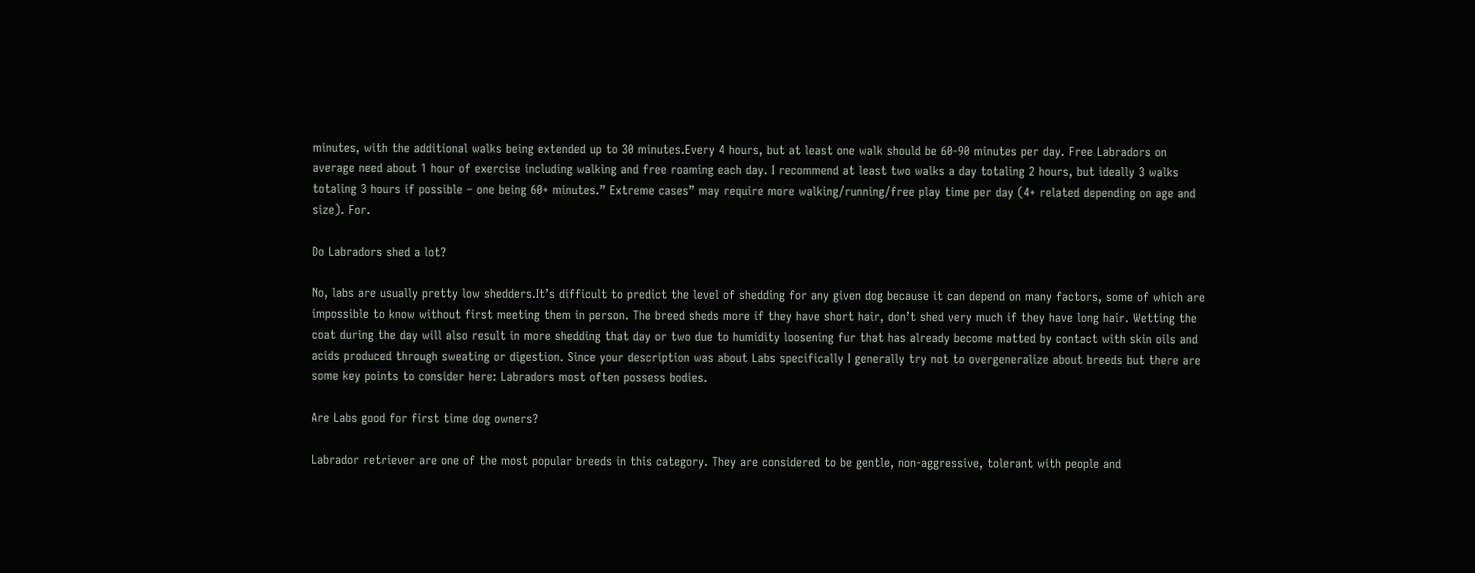minutes, with the additional walks being extended up to 30 minutes.Every 4 hours, but at least one walk should be 60-90 minutes per day. Free Labradors on average need about 1 hour of exercise including walking and free roaming each day. I recommend at least two walks a day totaling 2 hours, but ideally 3 walks totaling 3 hours if possible – one being 60+ minutes.” Extreme cases” may require more walking/running/free play time per day (4+ related depending on age and size). For.

Do Labradors shed a lot?

No, labs are usually pretty low shedders.It’s difficult to predict the level of shedding for any given dog because it can depend on many factors, some of which are impossible to know without first meeting them in person. The breed sheds more if they have short hair, don’t shed very much if they have long hair. Wetting the coat during the day will also result in more shedding that day or two due to humidity loosening fur that has already become matted by contact with skin oils and acids produced through sweating or digestion. Since your description was about Labs specifically I generally try not to overgeneralize about breeds but there are some key points to consider here: Labradors most often possess bodies.

Are Labs good for first time dog owners?

Labrador retriever are one of the most popular breeds in this category. They are considered to be gentle, non-aggressive, tolerant with people and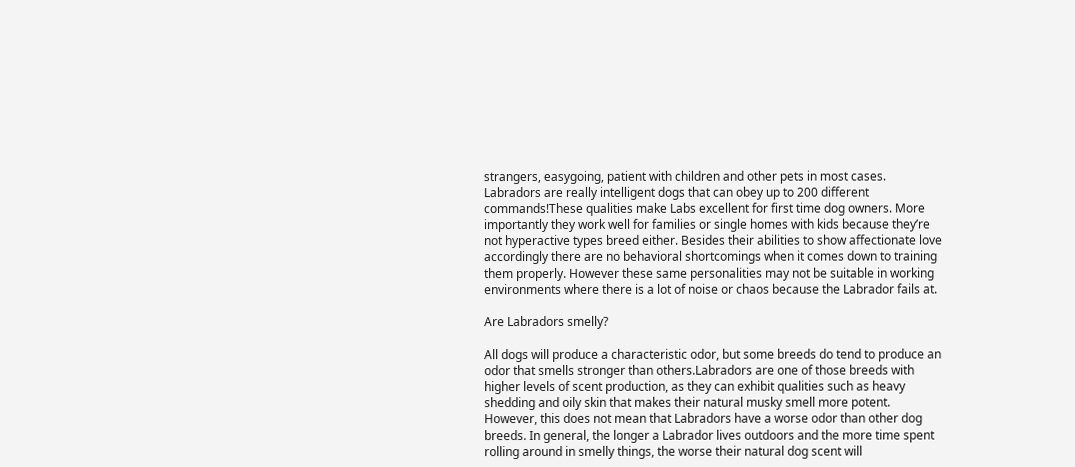strangers, easygoing, patient with children and other pets in most cases. Labradors are really intelligent dogs that can obey up to 200 different commands!These qualities make Labs excellent for first time dog owners. More importantly they work well for families or single homes with kids because they’re not hyperactive types breed either. Besides their abilities to show affectionate love accordingly there are no behavioral shortcomings when it comes down to training them properly. However these same personalities may not be suitable in working environments where there is a lot of noise or chaos because the Labrador fails at.

Are Labradors smelly?

All dogs will produce a characteristic odor, but some breeds do tend to produce an odor that smells stronger than others.Labradors are one of those breeds with higher levels of scent production, as they can exhibit qualities such as heavy shedding and oily skin that makes their natural musky smell more potent. However, this does not mean that Labradors have a worse odor than other dog breeds. In general, the longer a Labrador lives outdoors and the more time spent rolling around in smelly things, the worse their natural dog scent will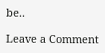be..

Leave a Comment